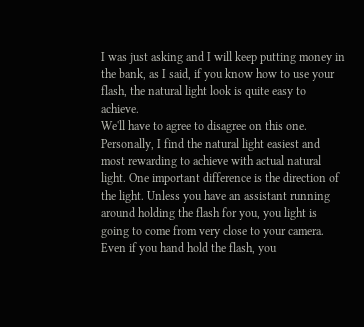I was just asking and I will keep putting money in the bank, as I said, if you know how to use your flash, the natural light look is quite easy to achieve.
We'll have to agree to disagree on this one. Personally, I find the natural light easiest and most rewarding to achieve with actual natural light. One important difference is the direction of the light. Unless you have an assistant running around holding the flash for you, you light is going to come from very close to your camera. Even if you hand hold the flash, you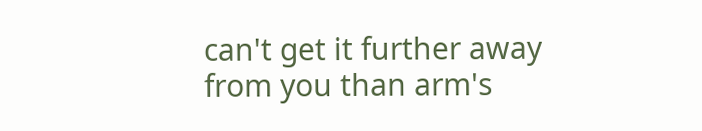can't get it further away from you than arm's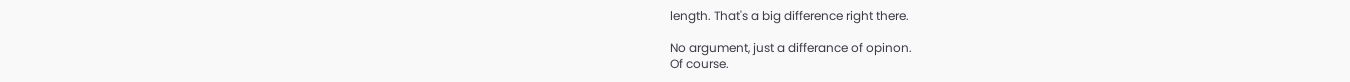length. That's a big difference right there.

No argument, just a differance of opinon.
Of course.